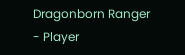Dragonborn Ranger - Player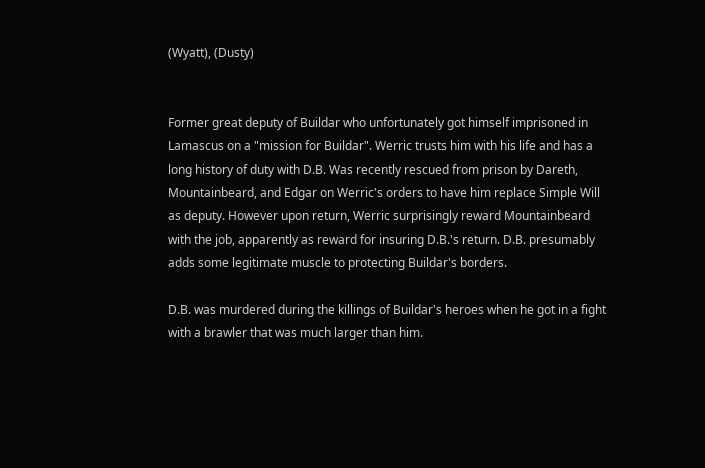(Wyatt), (Dusty)


Former great deputy of Buildar who unfortunately got himself imprisoned in Lamascus on a "mission for Buildar". Werric trusts him with his life and has a long history of duty with D.B. Was recently rescued from prison by Dareth, Mountainbeard, and Edgar on Werric's orders to have him replace Simple Will as deputy. However upon return, Werric surprisingly reward Mountainbeard with the job, apparently as reward for insuring D.B.'s return. D.B. presumably adds some legitimate muscle to protecting Buildar's borders.

D.B. was murdered during the killings of Buildar's heroes when he got in a fight with a brawler that was much larger than him.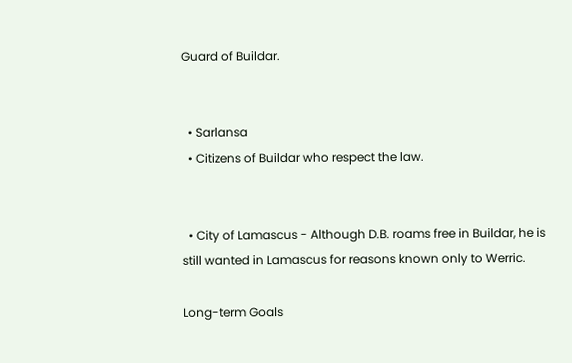Guard of Buildar.


  • Sarlansa
  • Citizens of Buildar who respect the law.


  • City of Lamascus - Although D.B. roams free in Buildar, he is still wanted in Lamascus for reasons known only to Werric.

Long-term Goals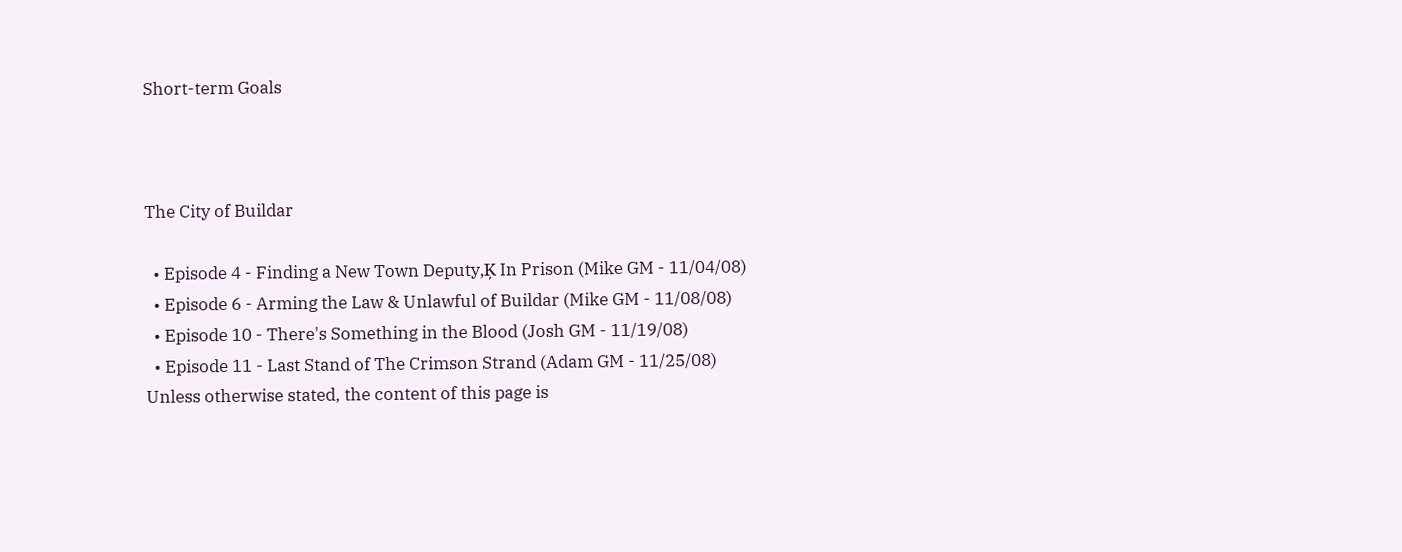Short-term Goals



The City of Buildar

  • Episode 4 - Finding a New Town Deputy‚Ķ In Prison (Mike GM - 11/04/08)
  • Episode 6 - Arming the Law & Unlawful of Buildar (Mike GM - 11/08/08)
  • Episode 10 - There's Something in the Blood (Josh GM - 11/19/08)
  • Episode 11 - Last Stand of The Crimson Strand (Adam GM - 11/25/08)
Unless otherwise stated, the content of this page is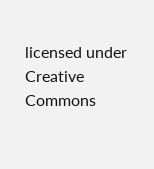licensed under Creative Commons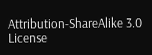Attribution-ShareAlike 3.0 License